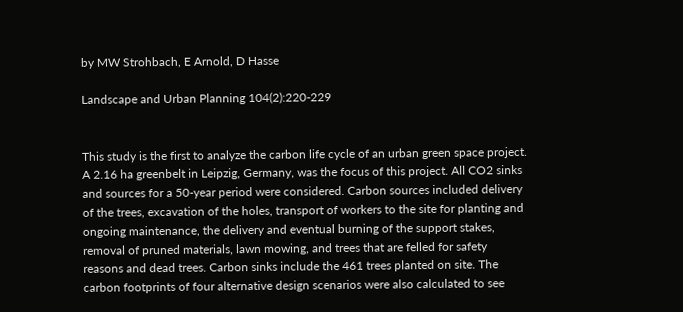by MW Strohbach, E Arnold, D Hasse

Landscape and Urban Planning 104(2):220-229


This study is the first to analyze the carbon life cycle of an urban green space project. A 2.16 ha greenbelt in Leipzig, Germany, was the focus of this project. All CO2 sinks and sources for a 50-year period were considered. Carbon sources included delivery of the trees, excavation of the holes, transport of workers to the site for planting and ongoing maintenance, the delivery and eventual burning of the support stakes, removal of pruned materials, lawn mowing, and trees that are felled for safety reasons and dead trees. Carbon sinks include the 461 trees planted on site. The carbon footprints of four alternative design scenarios were also calculated to see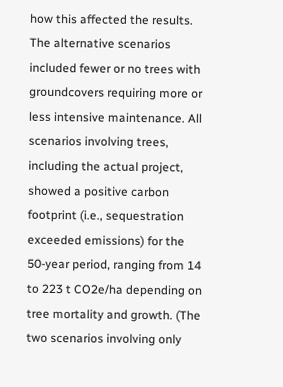how this affected the results. The alternative scenarios included fewer or no trees with groundcovers requiring more or less intensive maintenance. All scenarios involving trees, including the actual project, showed a positive carbon footprint (i.e., sequestration exceeded emissions) for the 50-year period, ranging from 14 to 223 t CO2e/ha depending on tree mortality and growth. (The two scenarios involving only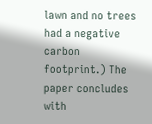lawn and no trees had a negative carbon footprint.) The paper concludes with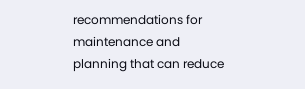recommendations for maintenance and planning that can reduce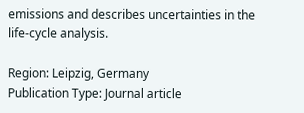emissions and describes uncertainties in the life-cycle analysis.

Region: Leipzig, Germany
Publication Type: Journal article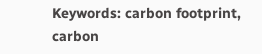Keywords: carbon footprint, carbon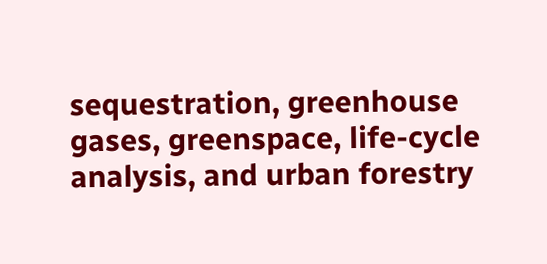sequestration, greenhouse gases, greenspace, life-cycle analysis, and urban forestry